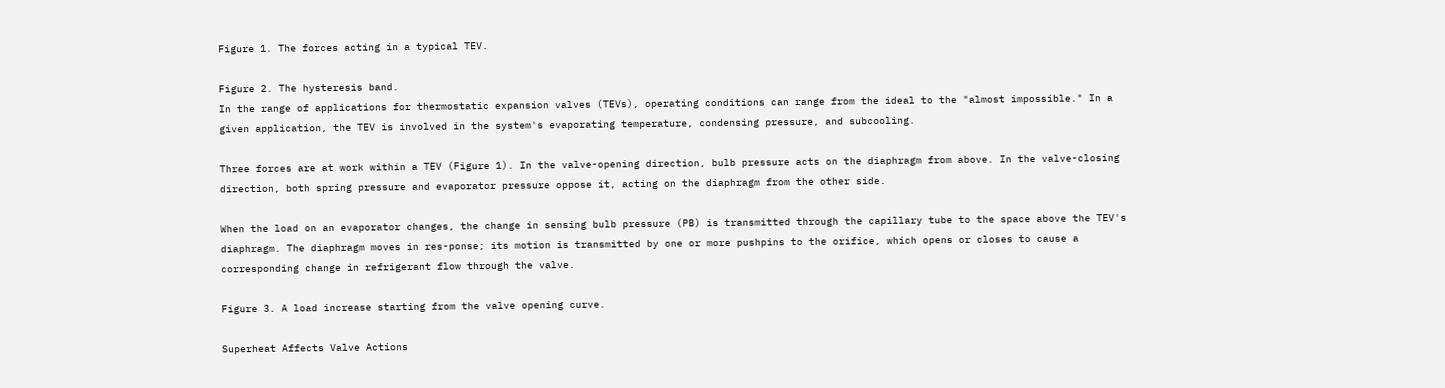Figure 1. The forces acting in a typical TEV.

Figure 2. The hysteresis band.
In the range of applications for thermostatic expansion valves (TEVs), operating conditions can range from the ideal to the "almost impossible." In a given application, the TEV is involved in the system's evaporating temperature, condensing pressure, and subcooling.

Three forces are at work within a TEV (Figure 1). In the valve-opening direction, bulb pressure acts on the diaphragm from above. In the valve-closing direction, both spring pressure and evaporator pressure oppose it, acting on the diaphragm from the other side.

When the load on an evaporator changes, the change in sensing bulb pressure (PB) is transmitted through the capillary tube to the space above the TEV's diaphragm. The diaphragm moves in res-ponse; its motion is transmitted by one or more pushpins to the orifice, which opens or closes to cause a corresponding change in refrigerant flow through the valve.

Figure 3. A load increase starting from the valve opening curve.

Superheat Affects Valve Actions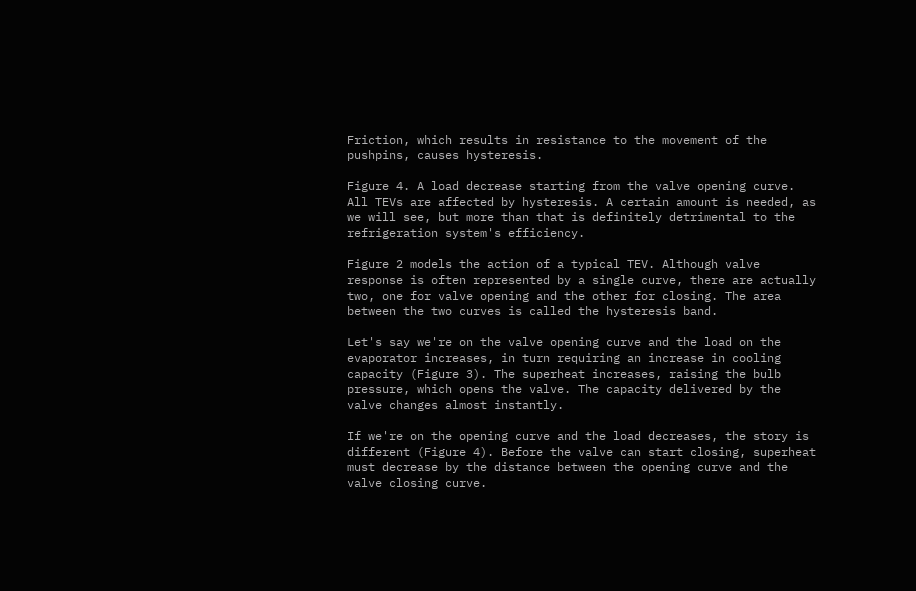Friction, which results in resistance to the movement of the pushpins, causes hysteresis.

Figure 4. A load decrease starting from the valve opening curve.
All TEVs are affected by hysteresis. A certain amount is needed, as we will see, but more than that is definitely detrimental to the refrigeration system's efficiency.

Figure 2 models the action of a typical TEV. Although valve response is often represented by a single curve, there are actually two, one for valve opening and the other for closing. The area between the two curves is called the hysteresis band.

Let's say we're on the valve opening curve and the load on the evaporator increases, in turn requiring an increase in cooling capacity (Figure 3). The superheat increases, raising the bulb pressure, which opens the valve. The capacity delivered by the valve changes almost instantly.

If we're on the opening curve and the load decreases, the story is different (Figure 4). Before the valve can start closing, superheat must decrease by the distance between the opening curve and the valve closing curve.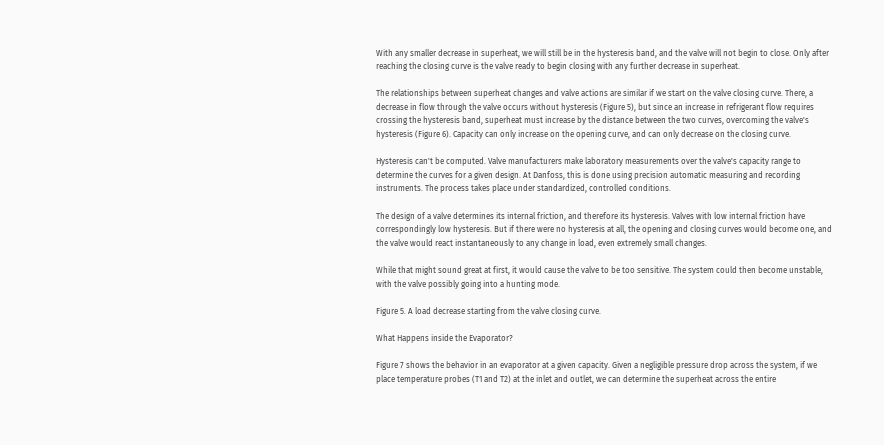With any smaller decrease in superheat, we will still be in the hysteresis band, and the valve will not begin to close. Only after reaching the closing curve is the valve ready to begin closing with any further decrease in superheat.

The relationships between superheat changes and valve actions are similar if we start on the valve closing curve. There, a decrease in flow through the valve occurs without hysteresis (Figure 5), but since an increase in refrigerant flow requires crossing the hysteresis band, superheat must increase by the distance between the two curves, overcoming the valve's hysteresis (Figure 6). Capacity can only increase on the opening curve, and can only decrease on the closing curve.

Hysteresis can't be computed. Valve manufacturers make laboratory measurements over the valve's capacity range to determine the curves for a given design. At Danfoss, this is done using precision automatic measuring and recording instruments. The process takes place under standardized, controlled conditions.

The design of a valve determines its internal friction, and therefore its hysteresis. Valves with low internal friction have correspondingly low hysteresis. But if there were no hysteresis at all, the opening and closing curves would become one, and the valve would react instantaneously to any change in load, even extremely small changes.

While that might sound great at first, it would cause the valve to be too sensitive. The system could then become unstable, with the valve possibly going into a hunting mode.

Figure 5. A load decrease starting from the valve closing curve.

What Happens inside the Evaporator?

Figure 7 shows the behavior in an evaporator at a given capacity. Given a negligible pressure drop across the system, if we place temperature probes (T1 and T2) at the inlet and outlet, we can determine the superheat across the entire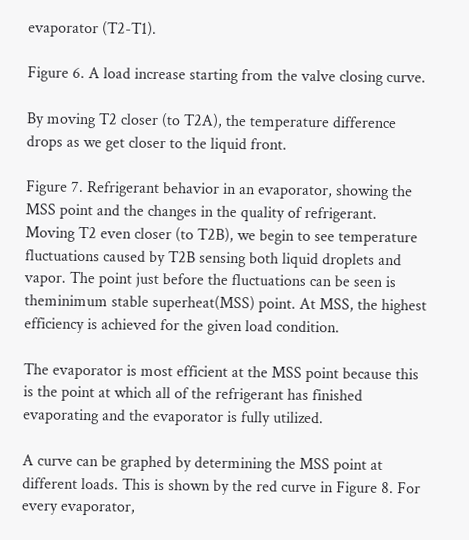evaporator (T2-T1).

Figure 6. A load increase starting from the valve closing curve.

By moving T2 closer (to T2A), the temperature difference drops as we get closer to the liquid front.

Figure 7. Refrigerant behavior in an evaporator, showing the MSS point and the changes in the quality of refrigerant.
Moving T2 even closer (to T2B), we begin to see temperature fluctuations caused by T2B sensing both liquid droplets and vapor. The point just before the fluctuations can be seen is theminimum stable superheat(MSS) point. At MSS, the highest efficiency is achieved for the given load condition.

The evaporator is most efficient at the MSS point because this is the point at which all of the refrigerant has finished evaporating and the evaporator is fully utilized.

A curve can be graphed by determining the MSS point at different loads. This is shown by the red curve in Figure 8. For every evaporator,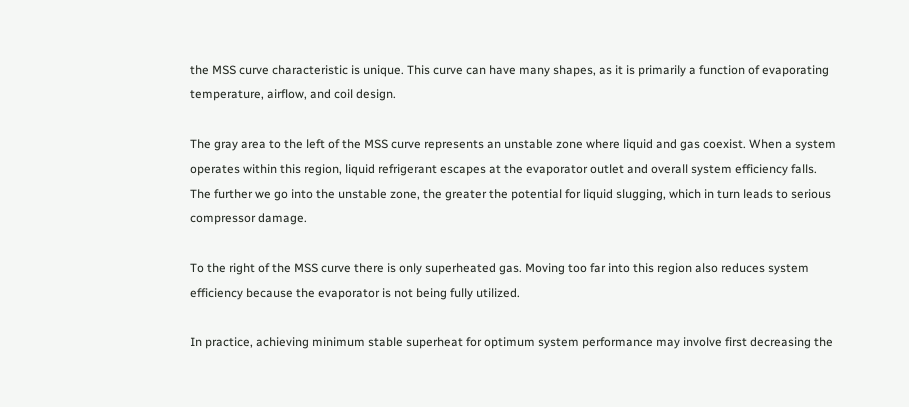the MSS curve characteristic is unique. This curve can have many shapes, as it is primarily a function of evaporating temperature, airflow, and coil design.

The gray area to the left of the MSS curve represents an unstable zone where liquid and gas coexist. When a system operates within this region, liquid refrigerant escapes at the evaporator outlet and overall system efficiency falls. The further we go into the unstable zone, the greater the potential for liquid slugging, which in turn leads to serious compressor damage.

To the right of the MSS curve there is only superheated gas. Moving too far into this region also reduces system efficiency because the evaporator is not being fully utilized.

In practice, achieving minimum stable superheat for optimum system performance may involve first decreasing the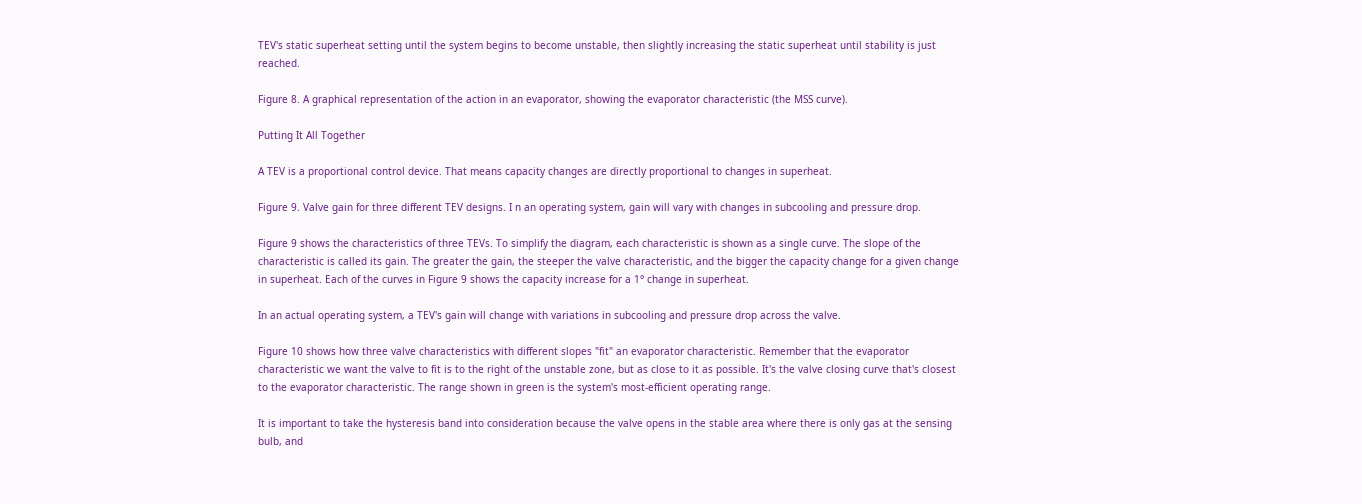TEV's static superheat setting until the system begins to become unstable, then slightly increasing the static superheat until stability is just reached.

Figure 8. A graphical representation of the action in an evaporator, showing the evaporator characteristic (the MSS curve).

Putting It All Together

A TEV is a proportional control device. That means capacity changes are directly proportional to changes in superheat.

Figure 9. Valve gain for three different TEV designs. I n an operating system, gain will vary with changes in subcooling and pressure drop.

Figure 9 shows the characteristics of three TEVs. To simplify the diagram, each characteristic is shown as a single curve. The slope of the characteristic is called its gain. The greater the gain, the steeper the valve characteristic, and the bigger the capacity change for a given change in superheat. Each of the curves in Figure 9 shows the capacity increase for a 1° change in superheat.

In an actual operating system, a TEV's gain will change with variations in subcooling and pressure drop across the valve.

Figure 10 shows how three valve characteristics with different slopes "fit" an evaporator characteristic. Remember that the evaporator characteristic we want the valve to fit is to the right of the unstable zone, but as close to it as possible. It's the valve closing curve that's closest to the evaporator characteristic. The range shown in green is the system's most-efficient operating range.

It is important to take the hysteresis band into consideration because the valve opens in the stable area where there is only gas at the sensing bulb, and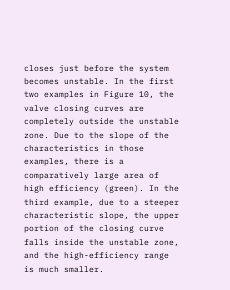closes just before the system becomes unstable. In the first two examples in Figure 10, the valve closing curves are completely outside the unstable zone. Due to the slope of the characteristics in those examples, there is a comparatively large area of high efficiency (green). In the third example, due to a steeper characteristic slope, the upper portion of the closing curve falls inside the unstable zone, and the high-efficiency range is much smaller.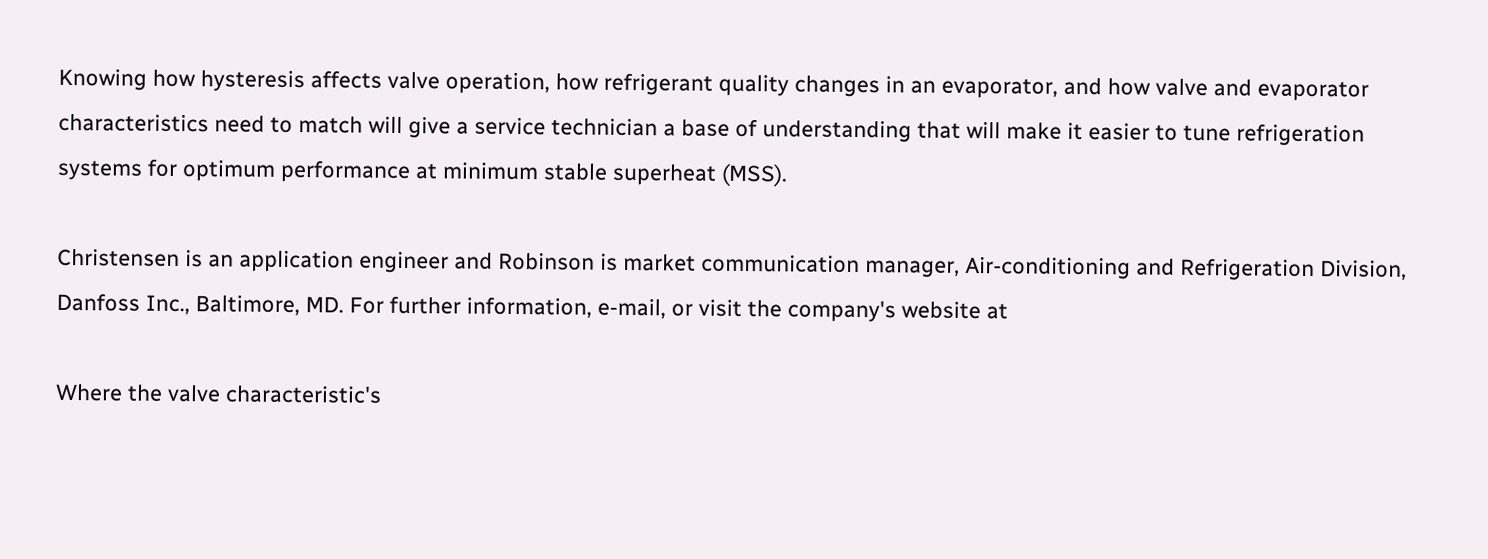Knowing how hysteresis affects valve operation, how refrigerant quality changes in an evaporator, and how valve and evaporator characteristics need to match will give a service technician a base of understanding that will make it easier to tune refrigeration systems for optimum performance at minimum stable superheat (MSS).

Christensen is an application engineer and Robinson is market communication manager, Air-conditioning and Refrigeration Division, Danfoss Inc., Baltimore, MD. For further information, e-mail, or visit the company's website at

Where the valve characteristic's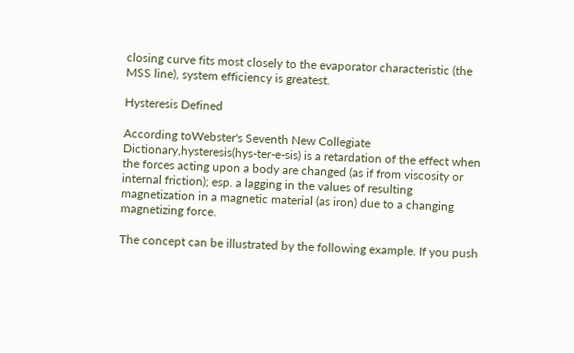closing curve fits most closely to the evaporator characteristic (the MSS line), system efficiency is greatest.

Hysteresis Defined

According toWebster's Seventh New Collegiate Dictionary,hysteresis(hys-ter-e-sis) is a retardation of the effect when the forces acting upon a body are changed (as if from viscosity or internal friction); esp. a lagging in the values of resulting magnetization in a magnetic material (as iron) due to a changing magnetizing force.

The concept can be illustrated by the following example. If you push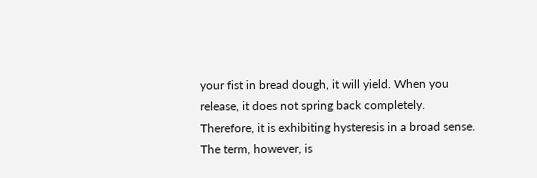your fist in bread dough, it will yield. When you release, it does not spring back completely. Therefore, it is exhibiting hysteresis in a broad sense. The term, however, is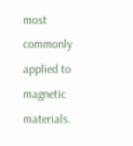most commonly applied to magnetic materials.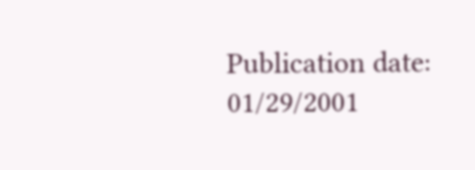Publication date: 01/29/2001